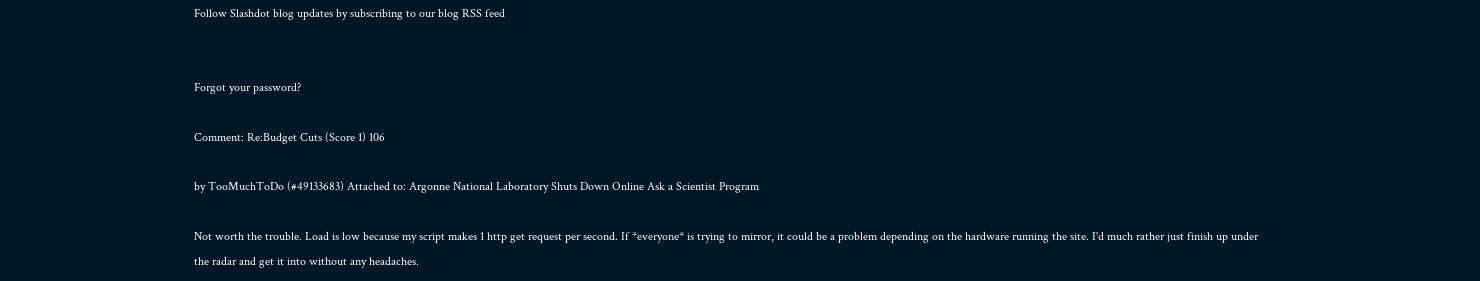Follow Slashdot blog updates by subscribing to our blog RSS feed


Forgot your password?

Comment: Re:Budget Cuts (Score 1) 106

by TooMuchToDo (#49133683) Attached to: Argonne National Laboratory Shuts Down Online Ask a Scientist Program

Not worth the trouble. Load is low because my script makes 1 http get request per second. If *everyone* is trying to mirror, it could be a problem depending on the hardware running the site. I'd much rather just finish up under the radar and get it into without any headaches.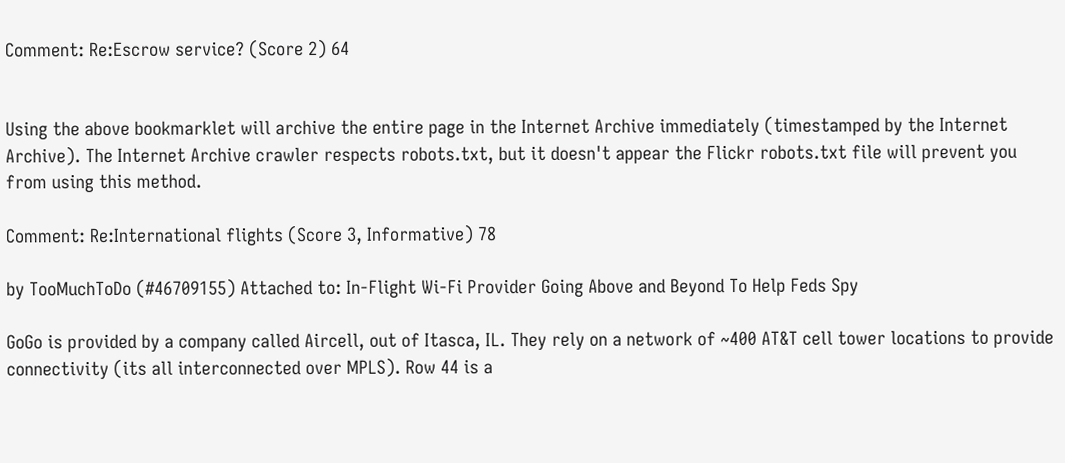Comment: Re:Escrow service? (Score 2) 64


Using the above bookmarklet will archive the entire page in the Internet Archive immediately (timestamped by the Internet Archive). The Internet Archive crawler respects robots.txt, but it doesn't appear the Flickr robots.txt file will prevent you from using this method.

Comment: Re:International flights (Score 3, Informative) 78

by TooMuchToDo (#46709155) Attached to: In-Flight Wi-Fi Provider Going Above and Beyond To Help Feds Spy

GoGo is provided by a company called Aircell, out of Itasca, IL. They rely on a network of ~400 AT&T cell tower locations to provide connectivity (its all interconnected over MPLS). Row 44 is a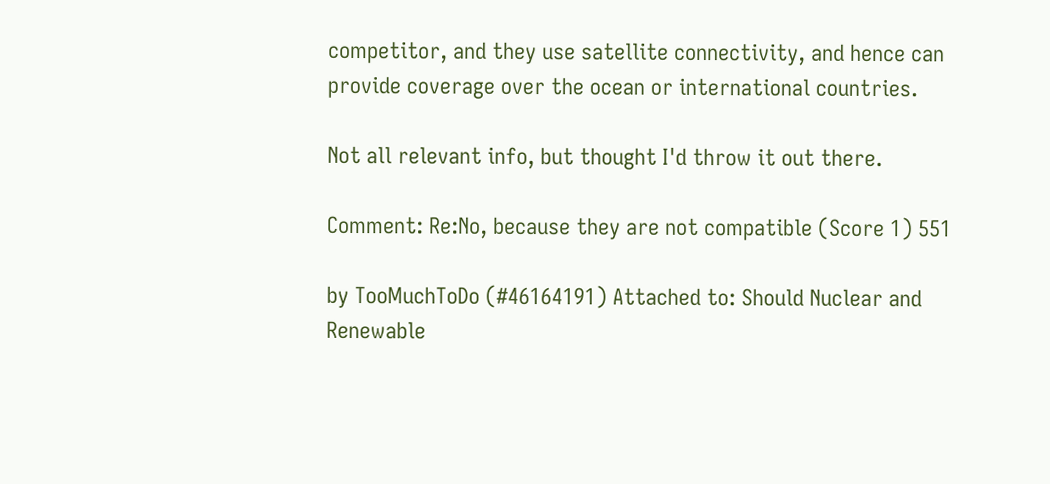competitor, and they use satellite connectivity, and hence can provide coverage over the ocean or international countries.

Not all relevant info, but thought I'd throw it out there.

Comment: Re:No, because they are not compatible (Score 1) 551

by TooMuchToDo (#46164191) Attached to: Should Nuclear and Renewable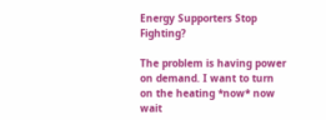Energy Supporters Stop Fighting?

The problem is having power on demand. I want to turn on the heating *now* now wait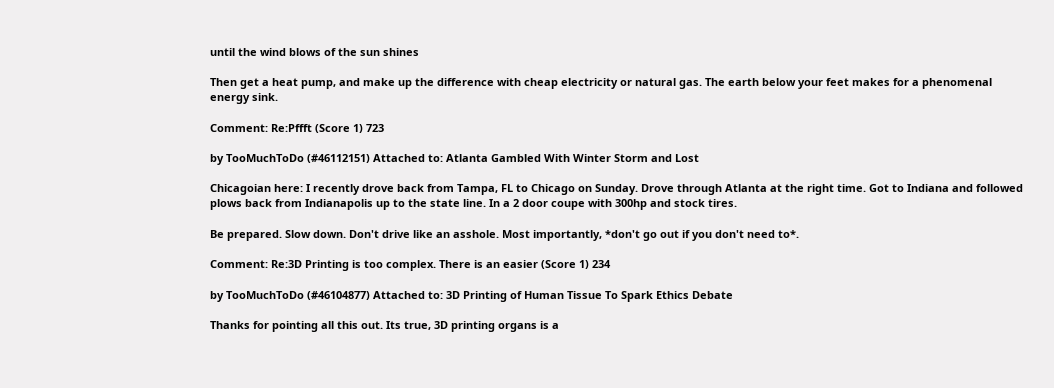until the wind blows of the sun shines

Then get a heat pump, and make up the difference with cheap electricity or natural gas. The earth below your feet makes for a phenomenal energy sink.

Comment: Re:Pffft (Score 1) 723

by TooMuchToDo (#46112151) Attached to: Atlanta Gambled With Winter Storm and Lost

Chicagoian here: I recently drove back from Tampa, FL to Chicago on Sunday. Drove through Atlanta at the right time. Got to Indiana and followed plows back from Indianapolis up to the state line. In a 2 door coupe with 300hp and stock tires.

Be prepared. Slow down. Don't drive like an asshole. Most importantly, *don't go out if you don't need to*.

Comment: Re:3D Printing is too complex. There is an easier (Score 1) 234

by TooMuchToDo (#46104877) Attached to: 3D Printing of Human Tissue To Spark Ethics Debate

Thanks for pointing all this out. Its true, 3D printing organs is a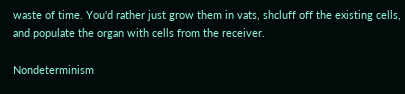waste of time. You'd rather just grow them in vats, shcluff off the existing cells, and populate the organ with cells from the receiver.

Nondeterminism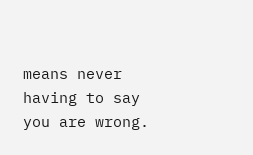means never having to say you are wrong.